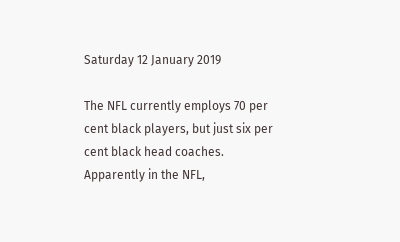Saturday 12 January 2019

The NFL currently employs 70 per cent black players, but just six per cent black head coaches. Apparently in the NFL,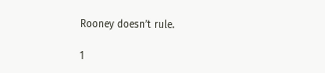Rooney doesn’t rule.

1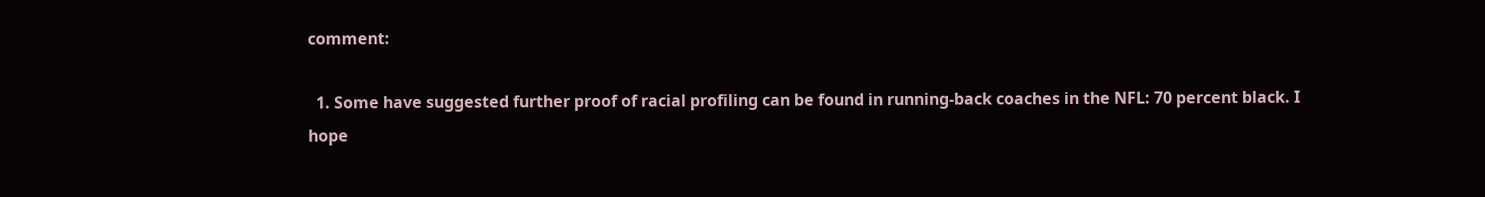comment:

  1. Some have suggested further proof of racial profiling can be found in running-back coaches in the NFL: 70 percent black. I hope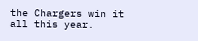the Chargers win it all this year.